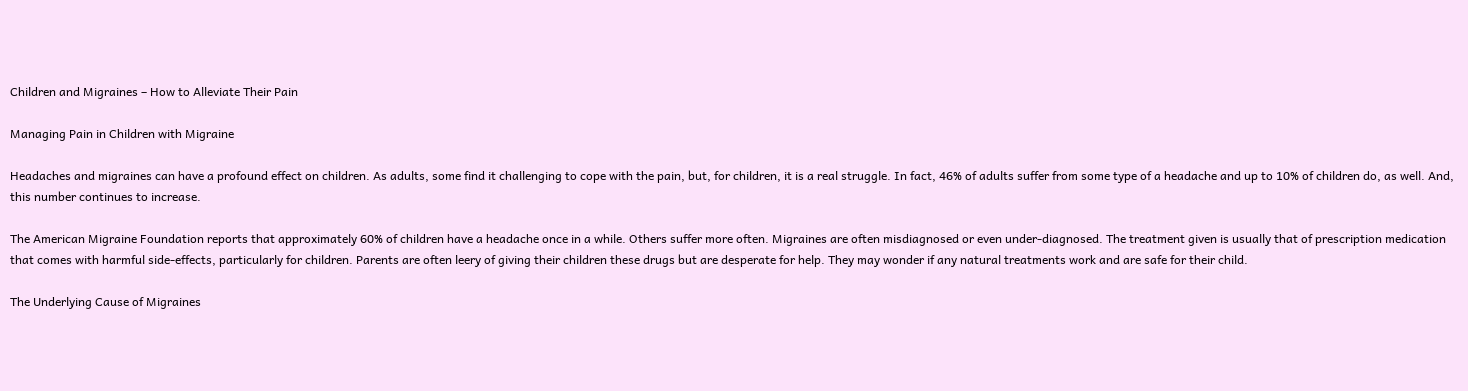Children and Migraines – How to Alleviate Their Pain

Managing Pain in Children with Migraine

Headaches and migraines can have a profound effect on children. As adults, some find it challenging to cope with the pain, but, for children, it is a real struggle. In fact, 46% of adults suffer from some type of a headache and up to 10% of children do, as well. And, this number continues to increase.

The American Migraine Foundation reports that approximately 60% of children have a headache once in a while. Others suffer more often. Migraines are often misdiagnosed or even under-diagnosed. The treatment given is usually that of prescription medication that comes with harmful side-effects, particularly for children. Parents are often leery of giving their children these drugs but are desperate for help. They may wonder if any natural treatments work and are safe for their child.

The Underlying Cause of Migraines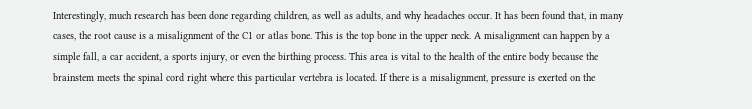Interestingly, much research has been done regarding children, as well as adults, and why headaches occur. It has been found that, in many cases, the root cause is a misalignment of the C1 or atlas bone. This is the top bone in the upper neck. A misalignment can happen by a simple fall, a car accident, a sports injury, or even the birthing process. This area is vital to the health of the entire body because the brainstem meets the spinal cord right where this particular vertebra is located. If there is a misalignment, pressure is exerted on the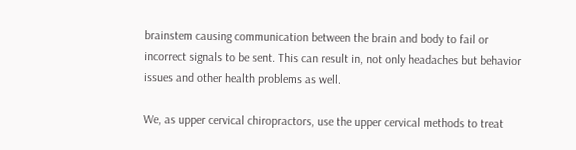brainstem causing communication between the brain and body to fail or incorrect signals to be sent. This can result in, not only headaches but behavior issues and other health problems as well.

We, as upper cervical chiropractors, use the upper cervical methods to treat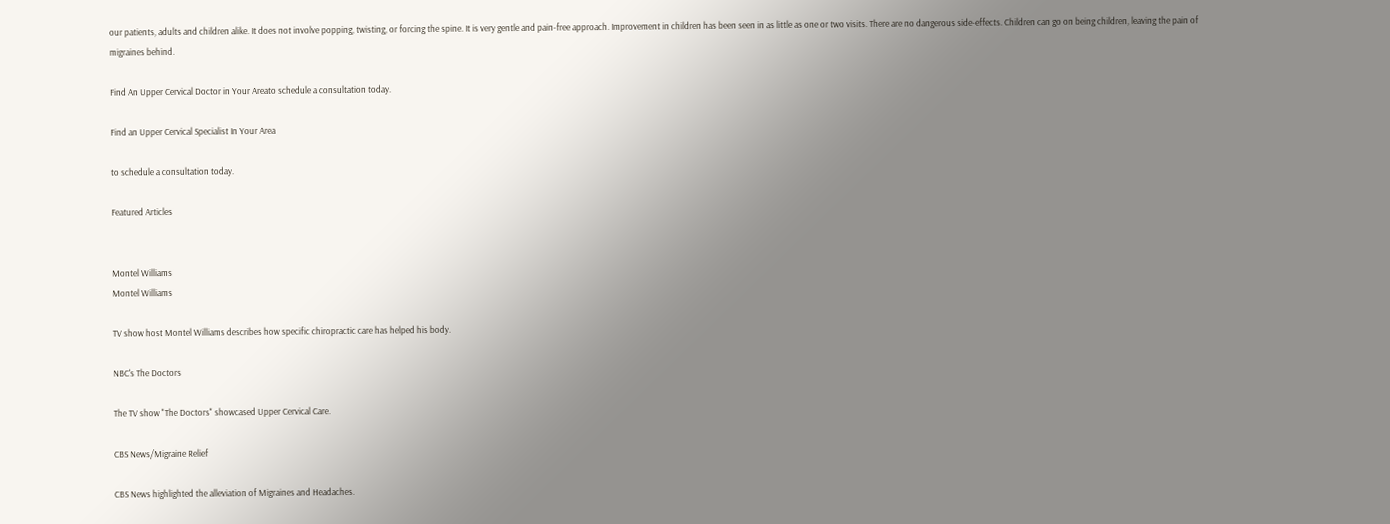our patients, adults and children alike. It does not involve popping, twisting, or forcing the spine. It is very gentle and pain-free approach. Improvement in children has been seen in as little as one or two visits. There are no dangerous side-effects. Children can go on being children, leaving the pain of migraines behind.

Find An Upper Cervical Doctor in Your Areato schedule a consultation today.

Find an Upper Cervical Specialist In Your Area

to schedule a consultation today.

Featured Articles


Montel Williams
Montel Williams

TV show host Montel Williams describes how specific chiropractic care has helped his body.

NBC's The Doctors

The TV show "The Doctors" showcased Upper Cervical Care.

CBS News/Migraine Relief

CBS News highlighted the alleviation of Migraines and Headaches.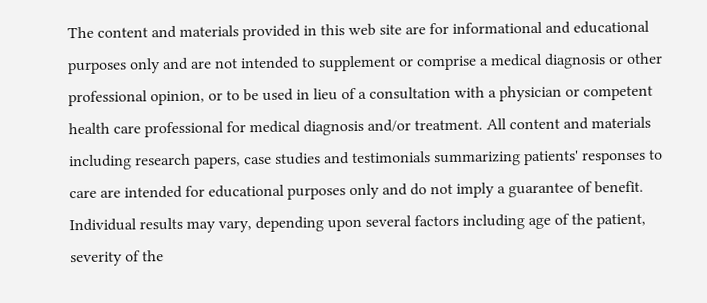The content and materials provided in this web site are for informational and educational purposes only and are not intended to supplement or comprise a medical diagnosis or other professional opinion, or to be used in lieu of a consultation with a physician or competent health care professional for medical diagnosis and/or treatment. All content and materials including research papers, case studies and testimonials summarizing patients' responses to care are intended for educational purposes only and do not imply a guarantee of benefit. Individual results may vary, depending upon several factors including age of the patient, severity of the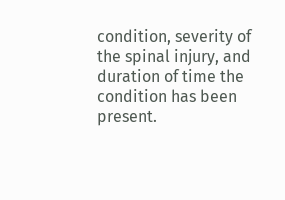condition, severity of the spinal injury, and duration of time the condition has been present.